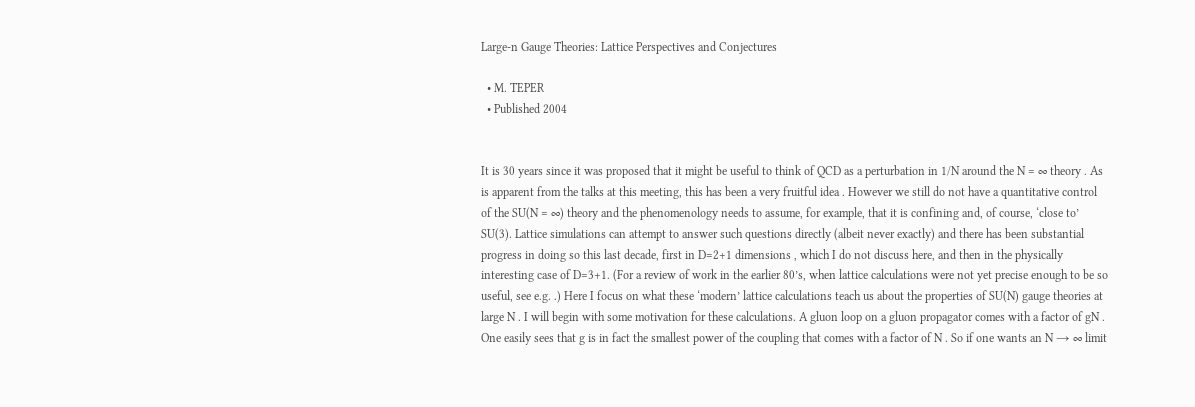Large-n Gauge Theories: Lattice Perspectives and Conjectures

  • M. TEPER
  • Published 2004


It is 30 years since it was proposed that it might be useful to think of QCD as a perturbation in 1/N around the N = ∞ theory . As is apparent from the talks at this meeting, this has been a very fruitful idea . However we still do not have a quantitative control of the SU(N = ∞) theory and the phenomenology needs to assume, for example, that it is confining and, of course, ‘close to’ SU(3). Lattice simulations can attempt to answer such questions directly (albeit never exactly) and there has been substantial progress in doing so this last decade, first in D=2+1 dimensions , which I do not discuss here, and then in the physically interesting case of D=3+1. (For a review of work in the earlier 80’s, when lattice calculations were not yet precise enough to be so useful, see e.g. .) Here I focus on what these ‘modern’ lattice calculations teach us about the properties of SU(N) gauge theories at large N . I will begin with some motivation for these calculations. A gluon loop on a gluon propagator comes with a factor of gN . One easily sees that g is in fact the smallest power of the coupling that comes with a factor of N . So if one wants an N → ∞ limit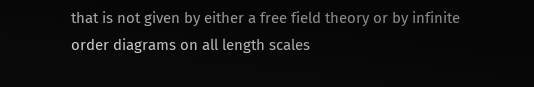that is not given by either a free field theory or by infinite order diagrams on all length scales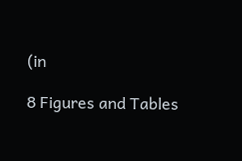(in

8 Figures and Tables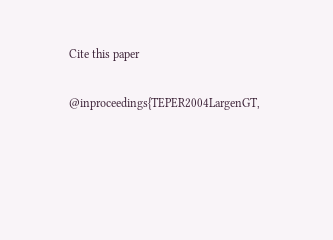Cite this paper

@inproceedings{TEPER2004LargenGT,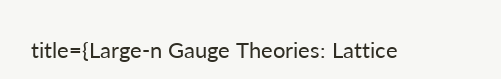title={Large-n Gauge Theories: Lattice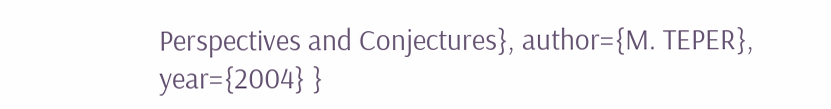Perspectives and Conjectures}, author={M. TEPER}, year={2004} }